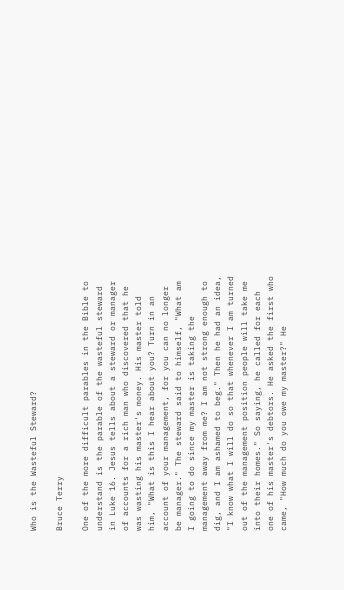Who is the Wasteful Steward?

Bruce Terry

One of the more difficult parables in the Bible to understand is the parable of the wasteful steward in Luke 16. Jesus tells about a steward or manager of accounts for a rich man who discovered that he was wasting his master's money. His master told him, "What is this I hear about you? Turn in an account of your management, for you can no longer be manager." The steward said to himself, "What am I going to do since my master is taking the management away from me? I am not strong enough to dig, and I am ashamed to beg." Then he had an idea, "I know what I will do so that whenever I am turned out of the management position people will take me into their homes." So saying, he called for each one of his master's debtors. He asked the first who came, "How much do you owe my master?" He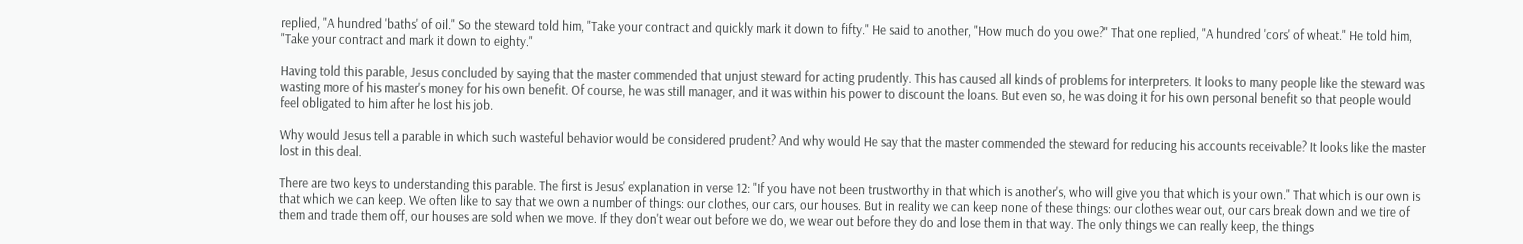replied, "A hundred 'baths' of oil." So the steward told him, "Take your contract and quickly mark it down to fifty." He said to another, "How much do you owe?" That one replied, "A hundred 'cors' of wheat." He told him, "Take your contract and mark it down to eighty."

Having told this parable, Jesus concluded by saying that the master commended that unjust steward for acting prudently. This has caused all kinds of problems for interpreters. It looks to many people like the steward was wasting more of his master's money for his own benefit. Of course, he was still manager, and it was within his power to discount the loans. But even so, he was doing it for his own personal benefit so that people would feel obligated to him after he lost his job.

Why would Jesus tell a parable in which such wasteful behavior would be considered prudent? And why would He say that the master commended the steward for reducing his accounts receivable? It looks like the master lost in this deal.

There are two keys to understanding this parable. The first is Jesus' explanation in verse 12: "If you have not been trustworthy in that which is another's, who will give you that which is your own." That which is our own is that which we can keep. We often like to say that we own a number of things: our clothes, our cars, our houses. But in reality we can keep none of these things: our clothes wear out, our cars break down and we tire of them and trade them off, our houses are sold when we move. If they don't wear out before we do, we wear out before they do and lose them in that way. The only things we can really keep, the things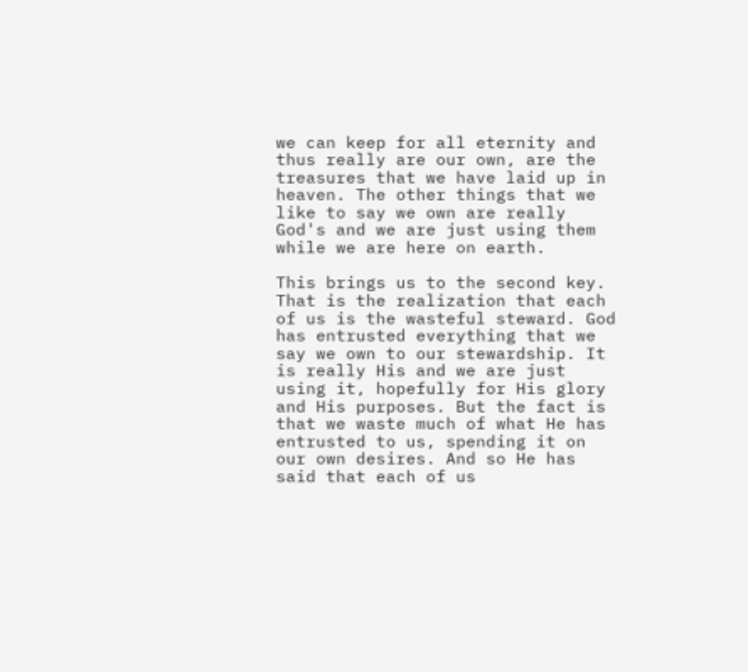we can keep for all eternity and thus really are our own, are the treasures that we have laid up in heaven. The other things that we like to say we own are really God's and we are just using them while we are here on earth.

This brings us to the second key. That is the realization that each of us is the wasteful steward. God has entrusted everything that we say we own to our stewardship. It is really His and we are just using it, hopefully for His glory and His purposes. But the fact is that we waste much of what He has entrusted to us, spending it on our own desires. And so He has said that each of us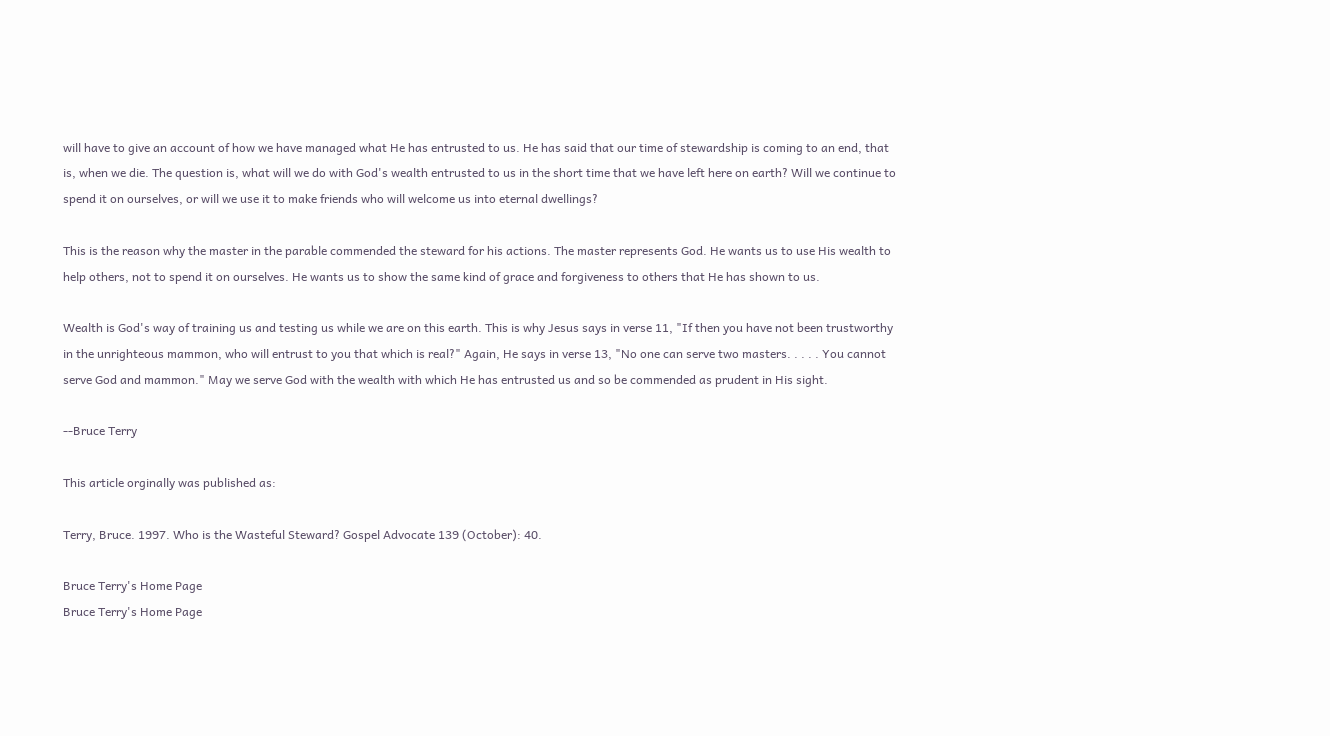will have to give an account of how we have managed what He has entrusted to us. He has said that our time of stewardship is coming to an end, that is, when we die. The question is, what will we do with God's wealth entrusted to us in the short time that we have left here on earth? Will we continue to spend it on ourselves, or will we use it to make friends who will welcome us into eternal dwellings?

This is the reason why the master in the parable commended the steward for his actions. The master represents God. He wants us to use His wealth to help others, not to spend it on ourselves. He wants us to show the same kind of grace and forgiveness to others that He has shown to us.

Wealth is God's way of training us and testing us while we are on this earth. This is why Jesus says in verse 11, "If then you have not been trustworthy in the unrighteous mammon, who will entrust to you that which is real?" Again, He says in verse 13, "No one can serve two masters. . . . . You cannot serve God and mammon." May we serve God with the wealth with which He has entrusted us and so be commended as prudent in His sight.

--Bruce Terry

This article orginally was published as:

Terry, Bruce. 1997. Who is the Wasteful Steward? Gospel Advocate 139 (October): 40.

Bruce Terry's Home Page
Bruce Terry's Home Page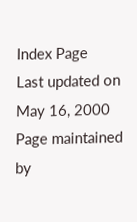Index Page
Last updated on May 16, 2000
Page maintained by